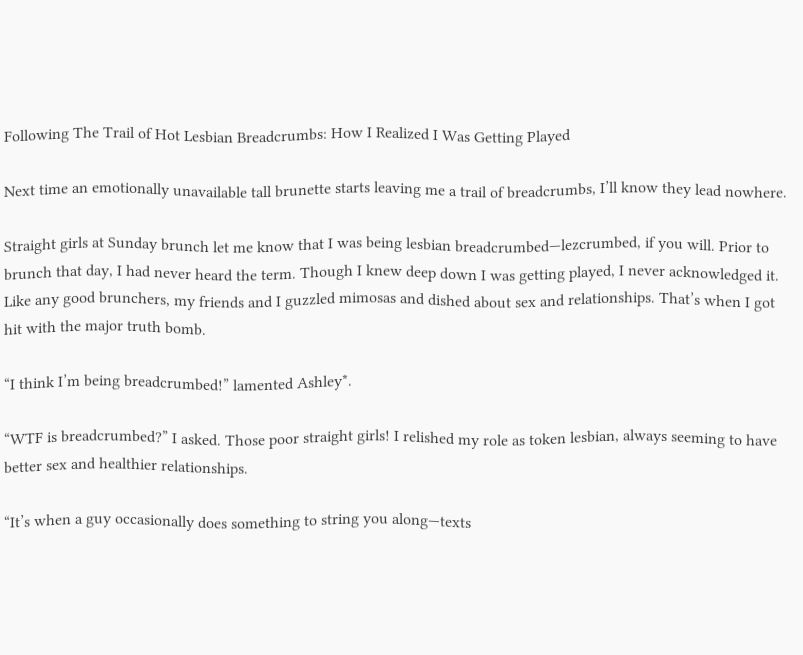Following The Trail of Hot Lesbian Breadcrumbs: How I Realized I Was Getting Played

Next time an emotionally unavailable tall brunette starts leaving me a trail of breadcrumbs, I’ll know they lead nowhere.

Straight girls at Sunday brunch let me know that I was being lesbian breadcrumbed—lezcrumbed, if you will. Prior to brunch that day, I had never heard the term. Though I knew deep down I was getting played, I never acknowledged it. Like any good brunchers, my friends and I guzzled mimosas and dished about sex and relationships. That’s when I got hit with the major truth bomb.

“I think I’m being breadcrumbed!” lamented Ashley*.

“WTF is breadcrumbed?” I asked. Those poor straight girls! I relished my role as token lesbian, always seeming to have better sex and healthier relationships.

“It’s when a guy occasionally does something to string you along—texts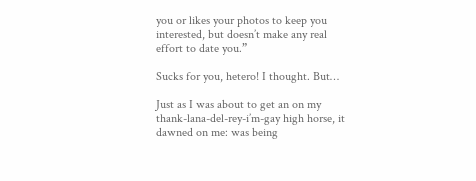you or likes your photos to keep you interested, but doesn’t make any real effort to date you.”

Sucks for you, hetero! I thought. But…

Just as I was about to get an on my thank-lana-del-rey-i’m-gay high horse, it dawned on me: was being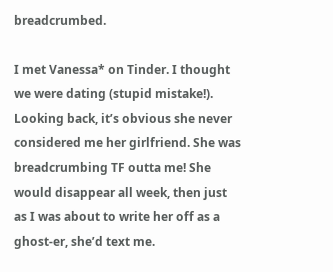breadcrumbed.

I met Vanessa* on Tinder. I thought we were dating (stupid mistake!). Looking back, it’s obvious she never considered me her girlfriend. She was breadcrumbing TF outta me! She would disappear all week, then just as I was about to write her off as a ghost-er, she’d text me.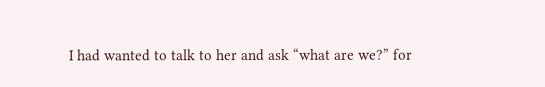I had wanted to talk to her and ask “what are we?” for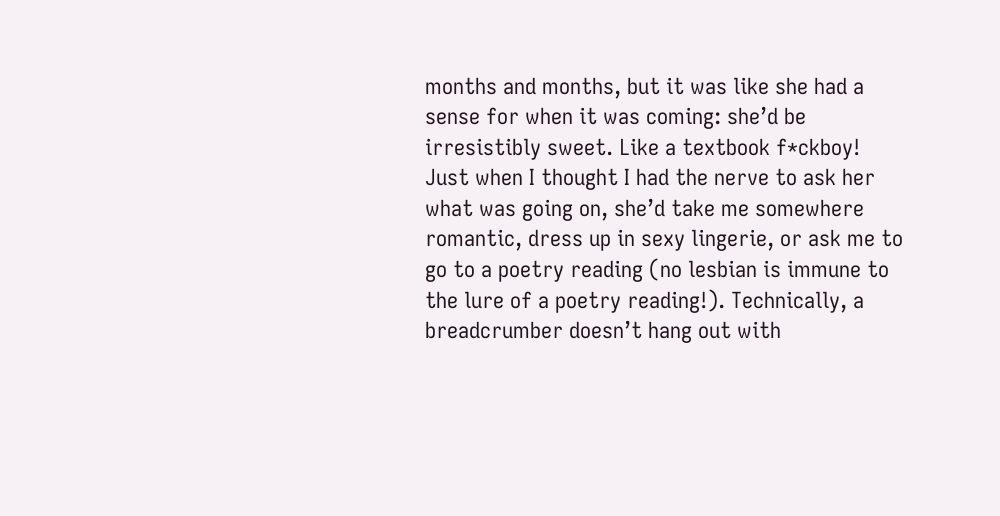months and months, but it was like she had a sense for when it was coming: she’d be irresistibly sweet. Like a textbook f*ckboy! Just when I thought I had the nerve to ask her what was going on, she’d take me somewhere romantic, dress up in sexy lingerie, or ask me to go to a poetry reading (no lesbian is immune to the lure of a poetry reading!). Technically, a breadcrumber doesn’t hang out with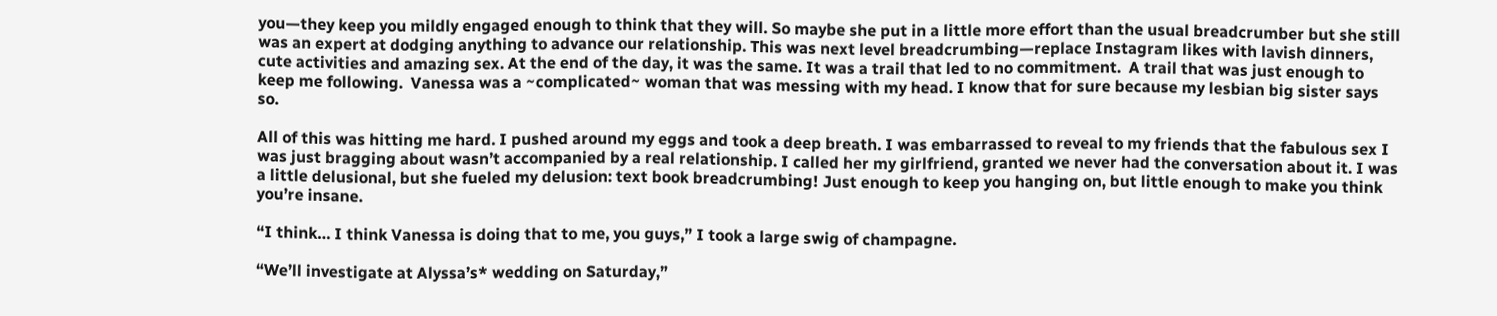you—they keep you mildly engaged enough to think that they will. So maybe she put in a little more effort than the usual breadcrumber but she still was an expert at dodging anything to advance our relationship. This was next level breadcrumbing—replace Instagram likes with lavish dinners, cute activities and amazing sex. At the end of the day, it was the same. It was a trail that led to no commitment.  A trail that was just enough to keep me following.  Vanessa was a ~complicated~ woman that was messing with my head. I know that for sure because my lesbian big sister says so.

All of this was hitting me hard. I pushed around my eggs and took a deep breath. I was embarrassed to reveal to my friends that the fabulous sex I was just bragging about wasn’t accompanied by a real relationship. I called her my girlfriend, granted we never had the conversation about it. I was a little delusional, but she fueled my delusion: text book breadcrumbing! Just enough to keep you hanging on, but little enough to make you think you’re insane.

“I think… I think Vanessa is doing that to me, you guys,” I took a large swig of champagne.

“We’ll investigate at Alyssa’s* wedding on Saturday,”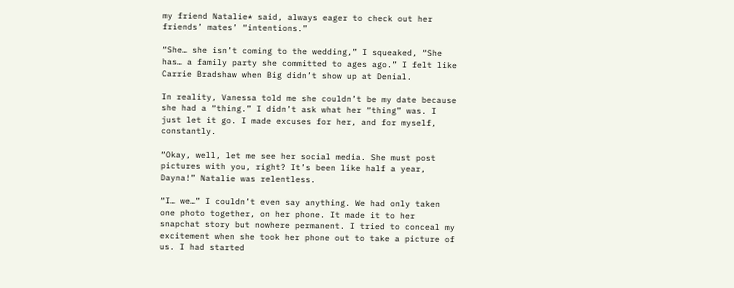my friend Natalie* said, always eager to check out her friends’ mates’ “intentions.”

“She… she isn’t coming to the wedding,” I squeaked, “She has… a family party she committed to ages ago.” I felt like Carrie Bradshaw when Big didn’t show up at Denial.

In reality, Vanessa told me she couldn’t be my date because she had a “thing.” I didn’t ask what her “thing” was. I just let it go. I made excuses for her, and for myself, constantly.

“Okay, well, let me see her social media. She must post pictures with you, right? It’s been like half a year, Dayna!” Natalie was relentless.

“I… we…” I couldn’t even say anything. We had only taken one photo together, on her phone. It made it to her snapchat story but nowhere permanent. I tried to conceal my excitement when she took her phone out to take a picture of us. I had started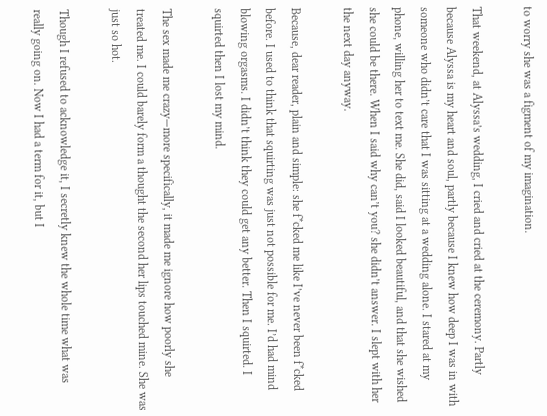to worry she was a figment of my imagination.

That weekend, at Alyssa’s wedding, I cried and cried at the ceremony. Partly because Alyssa is my heart and soul, partly because I knew how deep I was in with someone who didn’t care that I was sitting at a wedding alone. I stared at my phone, willing her to text me. She did, said I looked beautiful, and that she wished she could be there. When I said why can’t you? she didn’t answer. I slept with her the next day anyway.

Because, dear reader, plain and simple: she f*cked me like I’ve never been f*cked before. I used to think that squirting was just not possible for me. I’d had mind blowing orgasms. I didn’t think they could get any better. Then I squirted. I squirted then I lost my mind.

The sex made me crazy—more specifically, it made me ignore how poorly she treated me. I could barely form a thought the second her lips touched mine. She was just so hot.

Though I refused to acknowledge it, I secretly knew the whole time what was really going on. Now I had a term for it, but I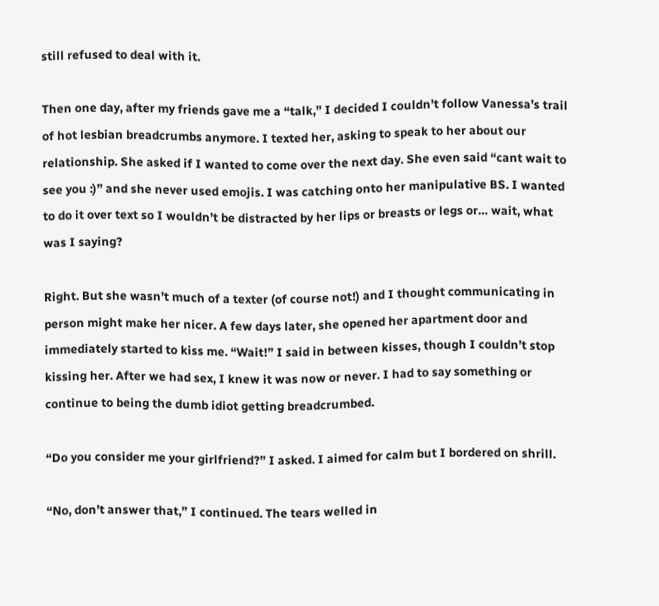still refused to deal with it.

Then one day, after my friends gave me a “talk,” I decided I couldn’t follow Vanessa’s trail of hot lesbian breadcrumbs anymore. I texted her, asking to speak to her about our relationship. She asked if I wanted to come over the next day. She even said “cant wait to see you :)” and she never used emojis. I was catching onto her manipulative BS. I wanted to do it over text so I wouldn’t be distracted by her lips or breasts or legs or… wait, what was I saying?

Right. But she wasn’t much of a texter (of course not!) and I thought communicating in person might make her nicer. A few days later, she opened her apartment door and immediately started to kiss me. “Wait!” I said in between kisses, though I couldn’t stop kissing her. After we had sex, I knew it was now or never. I had to say something or continue to being the dumb idiot getting breadcrumbed.

“Do you consider me your girlfriend?” I asked. I aimed for calm but I bordered on shrill.

“No, don’t answer that,” I continued. The tears welled in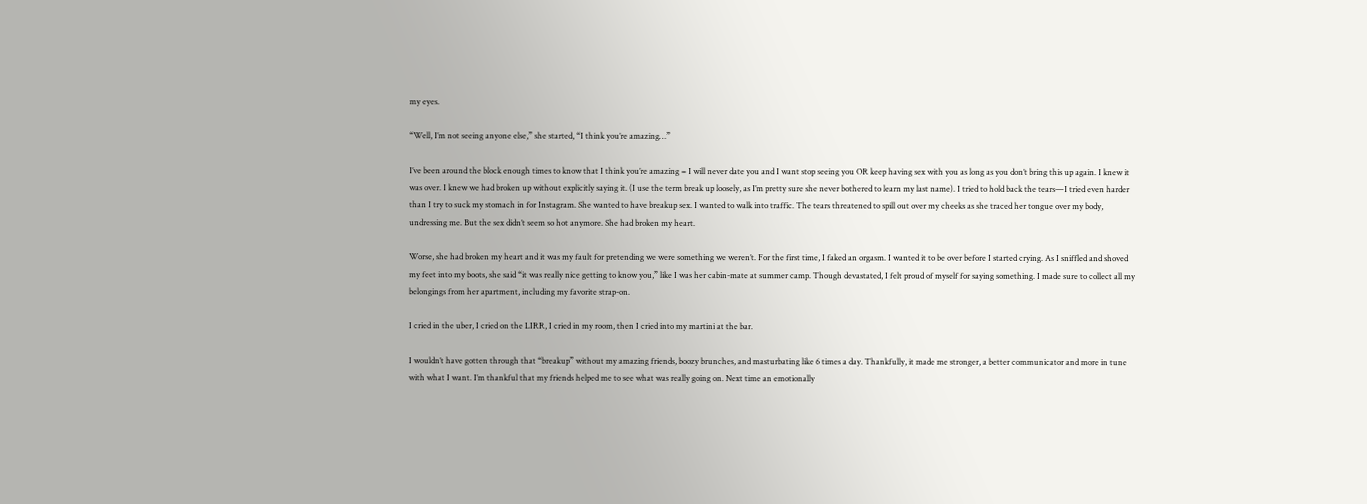my eyes.

“Well, I’m not seeing anyone else,” she started, “I think you’re amazing…”

I’ve been around the block enough times to know that I think you’re amazing = I will never date you and I want stop seeing you OR keep having sex with you as long as you don’t bring this up again. I knew it was over. I knew we had broken up without explicitly saying it. (I use the term break up loosely, as I’m pretty sure she never bothered to learn my last name). I tried to hold back the tears—I tried even harder than I try to suck my stomach in for Instagram. She wanted to have breakup sex. I wanted to walk into traffic. The tears threatened to spill out over my cheeks as she traced her tongue over my body, undressing me. But the sex didn’t seem so hot anymore. She had broken my heart.

Worse, she had broken my heart and it was my fault for pretending we were something we weren’t. For the first time, I faked an orgasm. I wanted it to be over before I started crying. As I sniffled and shoved my feet into my boots, she said “it was really nice getting to know you,” like I was her cabin-mate at summer camp. Though devastated, I felt proud of myself for saying something. I made sure to collect all my belongings from her apartment, including my favorite strap-on.

I cried in the uber, I cried on the LIRR, I cried in my room, then I cried into my martini at the bar.

I wouldn’t have gotten through that “breakup” without my amazing friends, boozy brunches, and masturbating like 6 times a day. Thankfully, it made me stronger, a better communicator and more in tune with what I want. I’m thankful that my friends helped me to see what was really going on. Next time an emotionally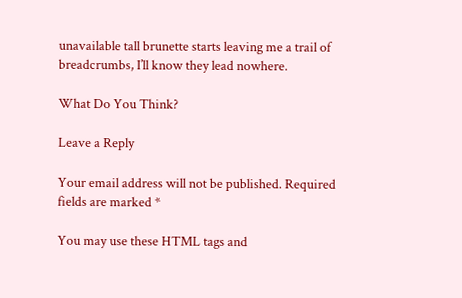unavailable tall brunette starts leaving me a trail of breadcrumbs, I’ll know they lead nowhere.

What Do You Think?

Leave a Reply

Your email address will not be published. Required fields are marked *

You may use these HTML tags and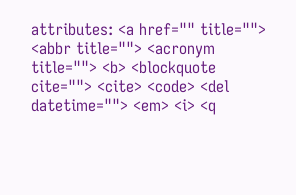attributes: <a href="" title=""> <abbr title=""> <acronym title=""> <b> <blockquote cite=""> <cite> <code> <del datetime=""> <em> <i> <q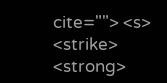cite=""> <s> <strike> <strong>